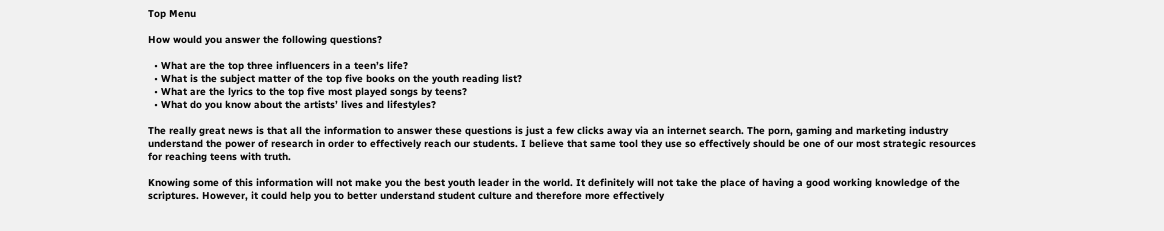Top Menu

How would you answer the following questions?

  • What are the top three influencers in a teen’s life?
  • What is the subject matter of the top five books on the youth reading list?
  • What are the lyrics to the top five most played songs by teens?
  • What do you know about the artists’ lives and lifestyles?

The really great news is that all the information to answer these questions is just a few clicks away via an internet search. The porn, gaming and marketing industry understand the power of research in order to effectively reach our students. I believe that same tool they use so effectively should be one of our most strategic resources for reaching teens with truth.

Knowing some of this information will not make you the best youth leader in the world. It definitely will not take the place of having a good working knowledge of the scriptures. However, it could help you to better understand student culture and therefore more effectively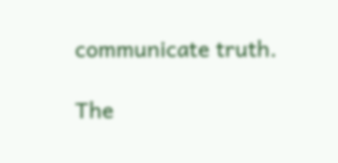communicate truth.

The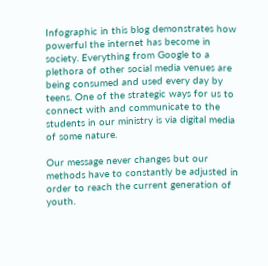Infographic in this blog demonstrates how powerful the internet has become in society. Everything from Google to a plethora of other social media venues are being consumed and used every day by teens. One of the strategic ways for us to connect with and communicate to the students in our ministry is via digital media of some nature.

Our message never changes but our methods have to constantly be adjusted in order to reach the current generation of youth.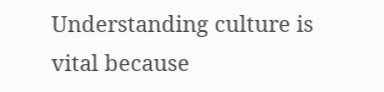Understanding culture is vital because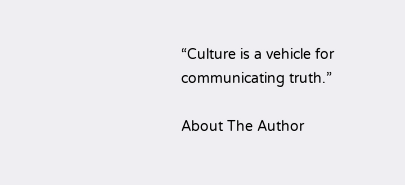“Culture is a vehicle for communicating truth.”

About The Author